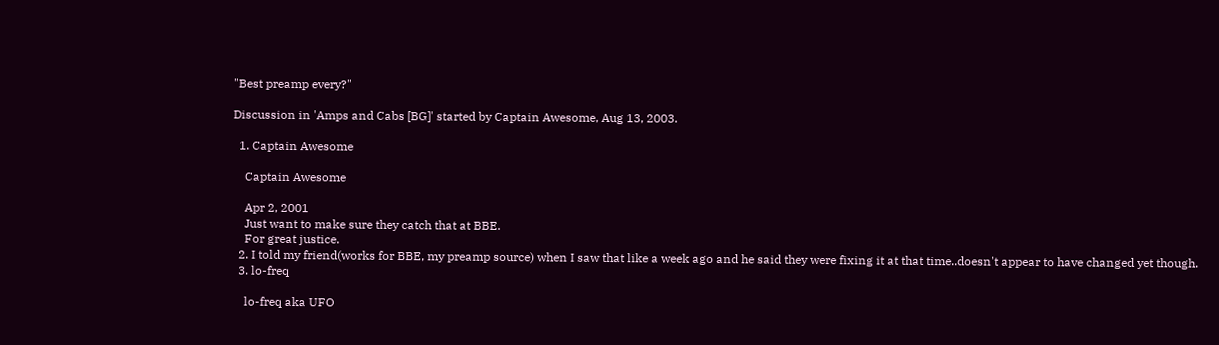"Best preamp every?"

Discussion in 'Amps and Cabs [BG]' started by Captain Awesome, Aug 13, 2003.

  1. Captain Awesome

    Captain Awesome

    Apr 2, 2001
    Just want to make sure they catch that at BBE.
    For great justice.
  2. I told my friend(works for BBE, my preamp source) when I saw that like a week ago and he said they were fixing it at that time..doesn't appear to have changed yet though.
  3. lo-freq

    lo-freq aka UFO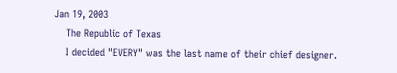Jan 19, 2003
    The Republic of Texas
    I decided "EVERY" was the last name of their chief designer.